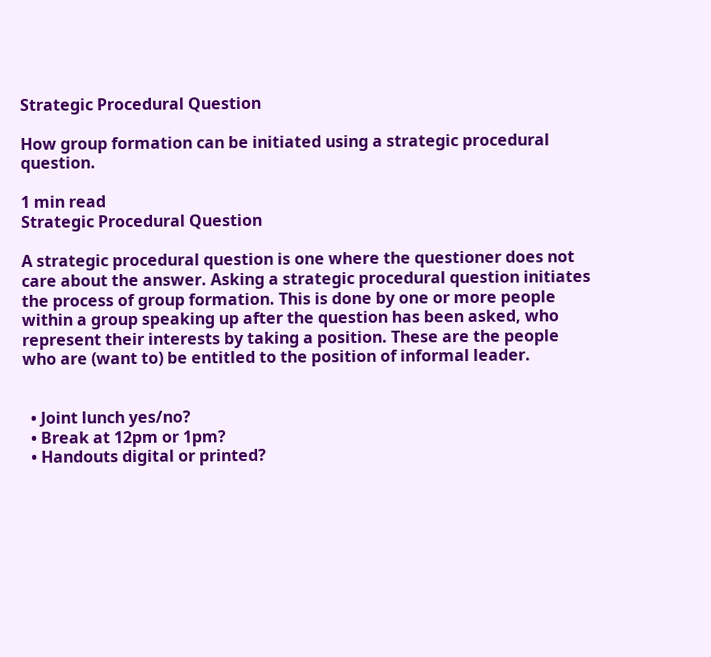Strategic Procedural Question

How group formation can be initiated using a strategic procedural question.

1 min read
Strategic Procedural Question

A strategic procedural question is one where the questioner does not care about the answer. Asking a strategic procedural question initiates the process of group formation. This is done by one or more people within a group speaking up after the question has been asked, who represent their interests by taking a position. These are the people who are (want to) be entitled to the position of informal leader.


  • Joint lunch yes/no?
  • Break at 12pm or 1pm?
  • Handouts digital or printed?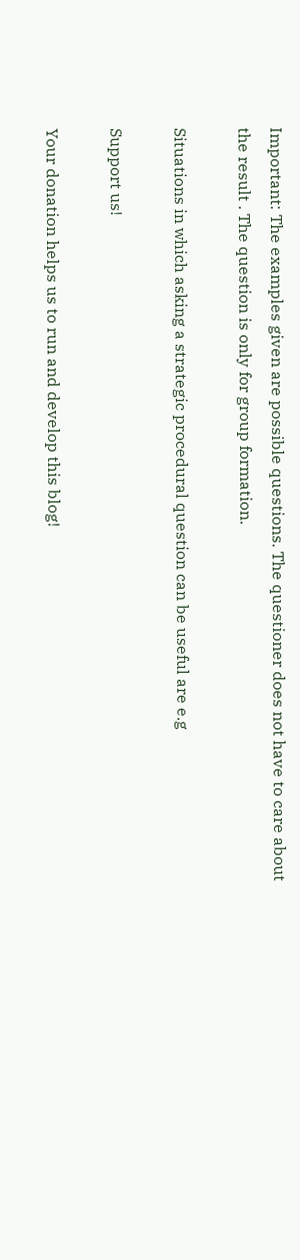Important: The examples given are possible questions. The questioner does not have to care about the result . The question is only for group formation.

Situations in which asking a strategic procedural question can be useful are e.g

Support us!

Your donation helps us to run and develop this blog!